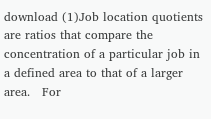download (1)Job location quotients are ratios that compare the concentration of a particular job in a defined area to that of a larger area.   For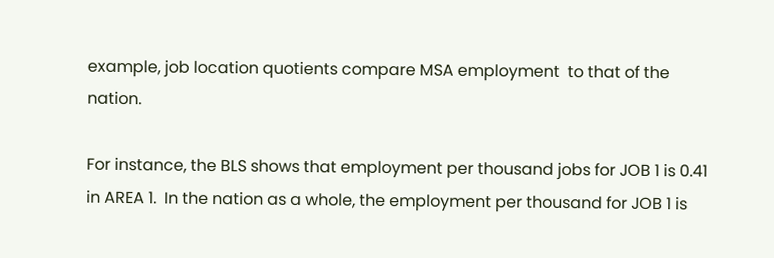example, job location quotients compare MSA employment  to that of the nation.

For instance, the BLS shows that employment per thousand jobs for JOB 1 is 0.41 in AREA 1.  In the nation as a whole, the employment per thousand for JOB 1 is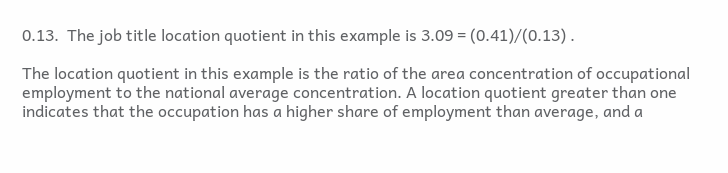0.13.  The job title location quotient in this example is 3.09 = (0.41)/(0.13) .

The location quotient in this example is the ratio of the area concentration of occupational employment to the national average concentration. A location quotient greater than one indicates that the occupation has a higher share of employment than average, and a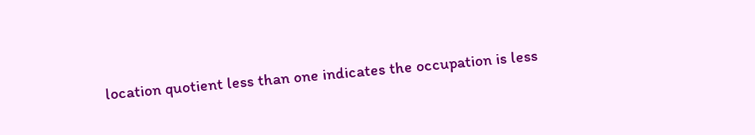location quotient less than one indicates the occupation is less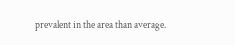prevalent in the area than average.